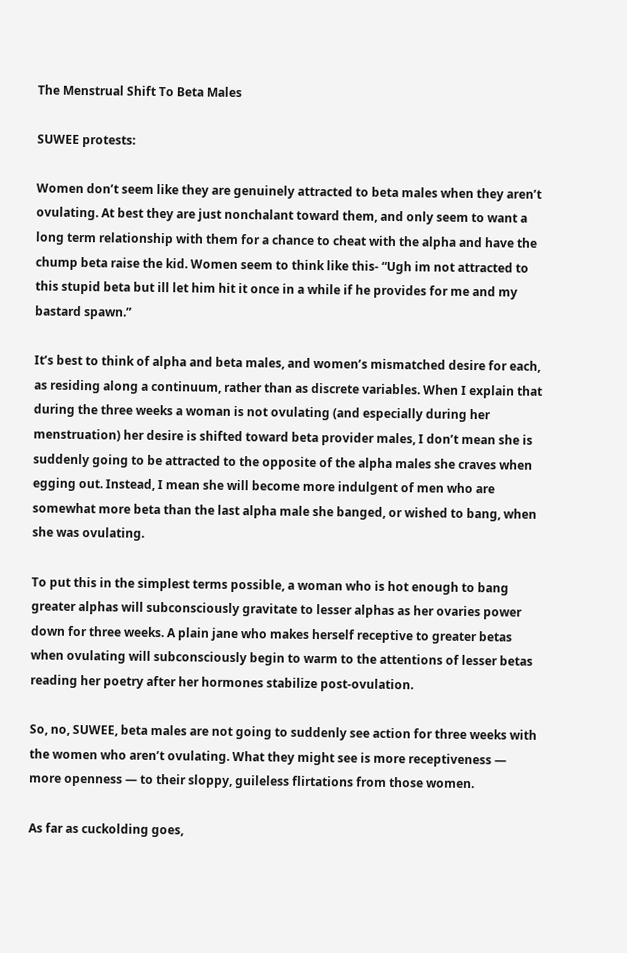The Menstrual Shift To Beta Males

SUWEE protests:

Women don’t seem like they are genuinely attracted to beta males when they aren’t ovulating. At best they are just nonchalant toward them, and only seem to want a long term relationship with them for a chance to cheat with the alpha and have the chump beta raise the kid. Women seem to think like this- “Ugh im not attracted to this stupid beta but ill let him hit it once in a while if he provides for me and my bastard spawn.”

It’s best to think of alpha and beta males, and women’s mismatched desire for each, as residing along a continuum, rather than as discrete variables. When I explain that during the three weeks a woman is not ovulating (and especially during her menstruation) her desire is shifted toward beta provider males, I don’t mean she is suddenly going to be attracted to the opposite of the alpha males she craves when egging out. Instead, I mean she will become more indulgent of men who are somewhat more beta than the last alpha male she banged, or wished to bang, when she was ovulating.

To put this in the simplest terms possible, a woman who is hot enough to bang greater alphas will subconsciously gravitate to lesser alphas as her ovaries power down for three weeks. A plain jane who makes herself receptive to greater betas when ovulating will subconsciously begin to warm to the attentions of lesser betas reading her poetry after her hormones stabilize post-ovulation.

So, no, SUWEE, beta males are not going to suddenly see action for three weeks with the women who aren’t ovulating. What they might see is more receptiveness — more openness — to their sloppy, guileless flirtations from those women.

As far as cuckolding goes,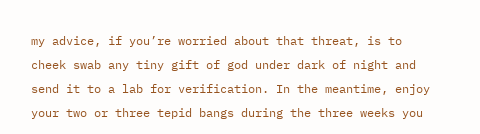my advice, if you’re worried about that threat, is to cheek swab any tiny gift of god under dark of night and send it to a lab for verification. In the meantime, enjoy your two or three tepid bangs during the three weeks you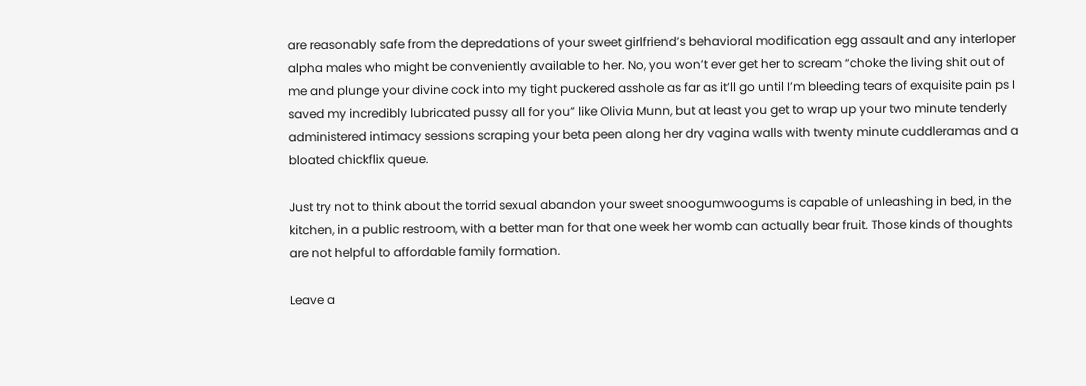are reasonably safe from the depredations of your sweet girlfriend’s behavioral modification egg assault and any interloper alpha males who might be conveniently available to her. No, you won’t ever get her to scream “choke the living shit out of me and plunge your divine cock into my tight puckered asshole as far as it’ll go until I’m bleeding tears of exquisite pain ps I saved my incredibly lubricated pussy all for you” like Olivia Munn, but at least you get to wrap up your two minute tenderly administered intimacy sessions scraping your beta peen along her dry vagina walls with twenty minute cuddleramas and a bloated chickflix queue.

Just try not to think about the torrid sexual abandon your sweet snoogumwoogums is capable of unleashing in bed, in the kitchen, in a public restroom, with a better man for that one week her womb can actually bear fruit. Those kinds of thoughts are not helpful to affordable family formation.

Leave a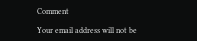Comment

Your email address will not be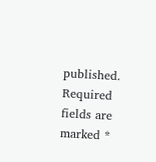published. Required fields are marked *